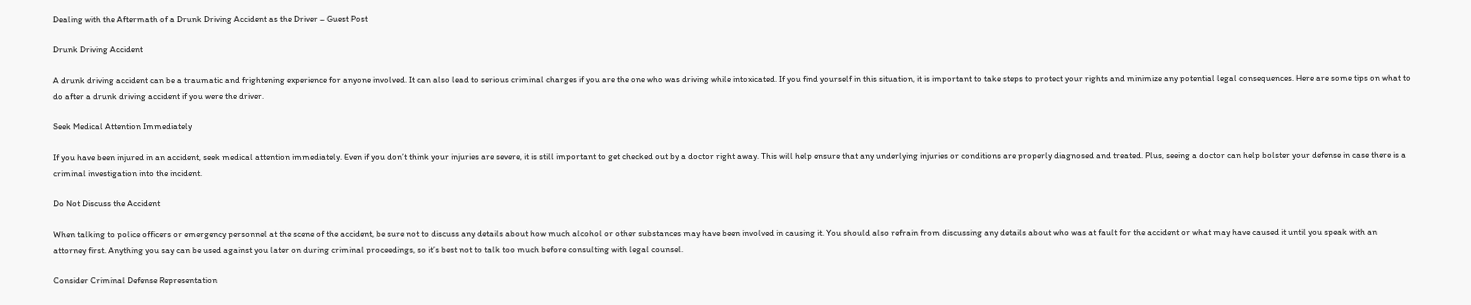Dealing with the Aftermath of a Drunk Driving Accident as the Driver – Guest Post

Drunk Driving Accident

A drunk driving accident can be a traumatic and frightening experience for anyone involved. It can also lead to serious criminal charges if you are the one who was driving while intoxicated. If you find yourself in this situation, it is important to take steps to protect your rights and minimize any potential legal consequences. Here are some tips on what to do after a drunk driving accident if you were the driver.

Seek Medical Attention Immediately

If you have been injured in an accident, seek medical attention immediately. Even if you don’t think your injuries are severe, it is still important to get checked out by a doctor right away. This will help ensure that any underlying injuries or conditions are properly diagnosed and treated. Plus, seeing a doctor can help bolster your defense in case there is a criminal investigation into the incident.

Do Not Discuss the Accident

When talking to police officers or emergency personnel at the scene of the accident, be sure not to discuss any details about how much alcohol or other substances may have been involved in causing it. You should also refrain from discussing any details about who was at fault for the accident or what may have caused it until you speak with an attorney first. Anything you say can be used against you later on during criminal proceedings, so it’s best not to talk too much before consulting with legal counsel.

Consider Criminal Defense Representation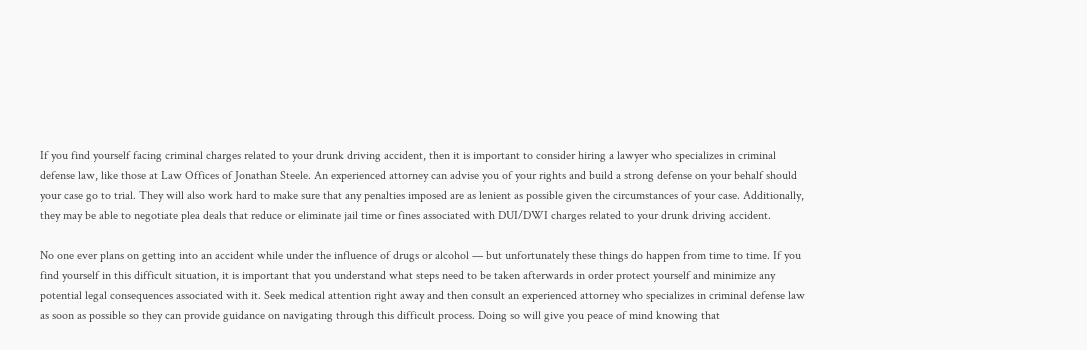If you find yourself facing criminal charges related to your drunk driving accident, then it is important to consider hiring a lawyer who specializes in criminal defense law, like those at Law Offices of Jonathan Steele. An experienced attorney can advise you of your rights and build a strong defense on your behalf should your case go to trial. They will also work hard to make sure that any penalties imposed are as lenient as possible given the circumstances of your case. Additionally, they may be able to negotiate plea deals that reduce or eliminate jail time or fines associated with DUI/DWI charges related to your drunk driving accident.

No one ever plans on getting into an accident while under the influence of drugs or alcohol — but unfortunately these things do happen from time to time. If you find yourself in this difficult situation, it is important that you understand what steps need to be taken afterwards in order protect yourself and minimize any potential legal consequences associated with it. Seek medical attention right away and then consult an experienced attorney who specializes in criminal defense law as soon as possible so they can provide guidance on navigating through this difficult process. Doing so will give you peace of mind knowing that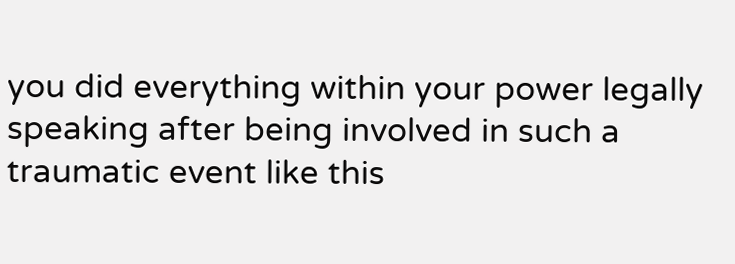you did everything within your power legally speaking after being involved in such a traumatic event like this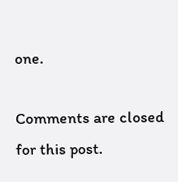one.

Comments are closed for this post.